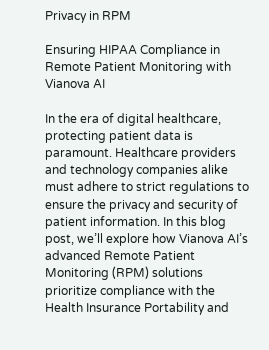Privacy in RPM

Ensuring HIPAA Compliance in Remote Patient Monitoring with Vianova AI

In the era of digital healthcare, protecting patient data is paramount. Healthcare providers and technology companies alike must adhere to strict regulations to ensure the privacy and security of patient information. In this blog post, we’ll explore how Vianova AI’s advanced Remote Patient Monitoring (RPM) solutions prioritize compliance with the Health Insurance Portability and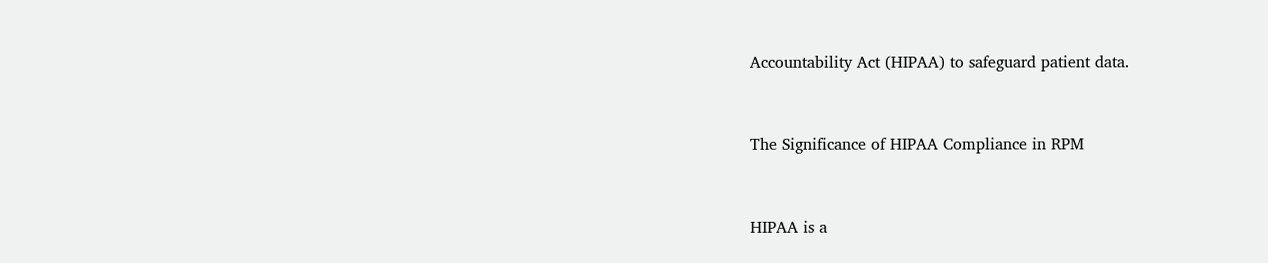Accountability Act (HIPAA) to safeguard patient data.


The Significance of HIPAA Compliance in RPM


HIPAA is a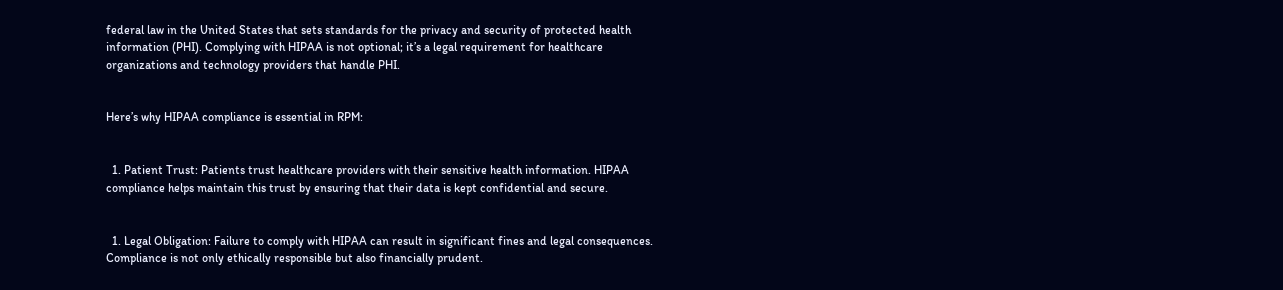federal law in the United States that sets standards for the privacy and security of protected health information (PHI). Complying with HIPAA is not optional; it’s a legal requirement for healthcare organizations and technology providers that handle PHI.


Here’s why HIPAA compliance is essential in RPM:


  1. Patient Trust: Patients trust healthcare providers with their sensitive health information. HIPAA compliance helps maintain this trust by ensuring that their data is kept confidential and secure.


  1. Legal Obligation: Failure to comply with HIPAA can result in significant fines and legal consequences. Compliance is not only ethically responsible but also financially prudent.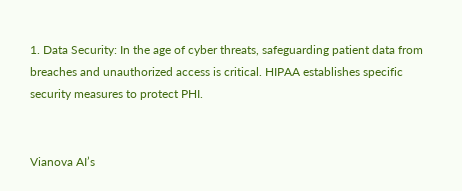1. Data Security: In the age of cyber threats, safeguarding patient data from breaches and unauthorized access is critical. HIPAA establishes specific security measures to protect PHI.


Vianova AI’s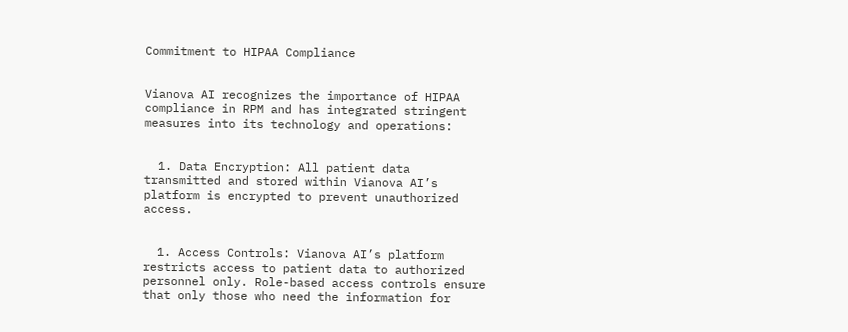Commitment to HIPAA Compliance


Vianova AI recognizes the importance of HIPAA compliance in RPM and has integrated stringent measures into its technology and operations:


  1. Data Encryption: All patient data transmitted and stored within Vianova AI’s platform is encrypted to prevent unauthorized access.


  1. Access Controls: Vianova AI’s platform restricts access to patient data to authorized personnel only. Role-based access controls ensure that only those who need the information for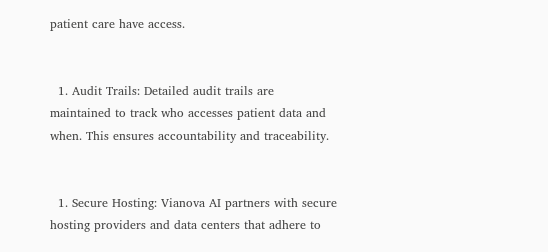patient care have access.


  1. Audit Trails: Detailed audit trails are maintained to track who accesses patient data and when. This ensures accountability and traceability.


  1. Secure Hosting: Vianova AI partners with secure hosting providers and data centers that adhere to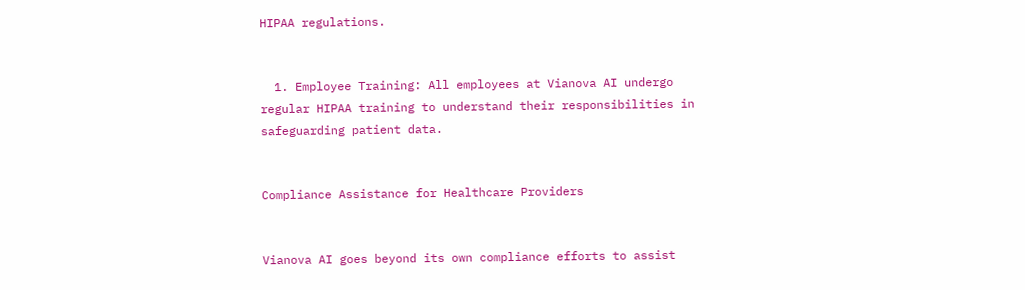HIPAA regulations.


  1. Employee Training: All employees at Vianova AI undergo regular HIPAA training to understand their responsibilities in safeguarding patient data.


Compliance Assistance for Healthcare Providers


Vianova AI goes beyond its own compliance efforts to assist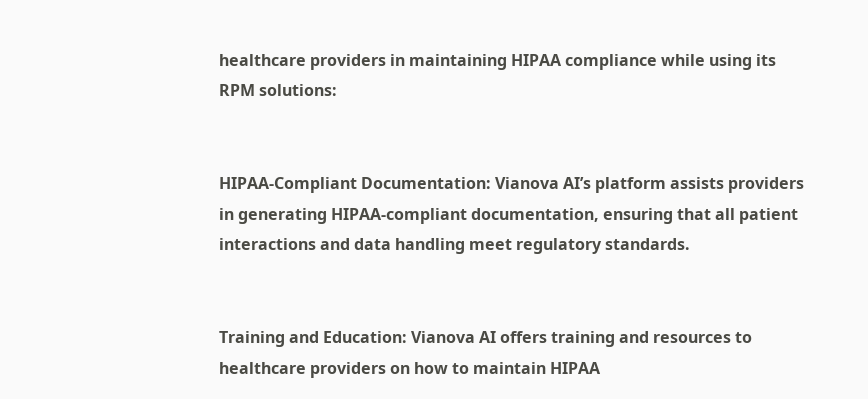healthcare providers in maintaining HIPAA compliance while using its RPM solutions:


HIPAA-Compliant Documentation: Vianova AI’s platform assists providers in generating HIPAA-compliant documentation, ensuring that all patient interactions and data handling meet regulatory standards.


Training and Education: Vianova AI offers training and resources to healthcare providers on how to maintain HIPAA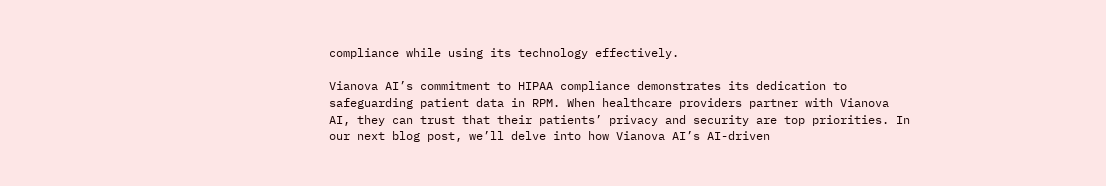compliance while using its technology effectively.

Vianova AI’s commitment to HIPAA compliance demonstrates its dedication to safeguarding patient data in RPM. When healthcare providers partner with Vianova AI, they can trust that their patients’ privacy and security are top priorities. In our next blog post, we’ll delve into how Vianova AI’s AI-driven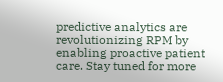predictive analytics are revolutionizing RPM by enabling proactive patient care. Stay tuned for more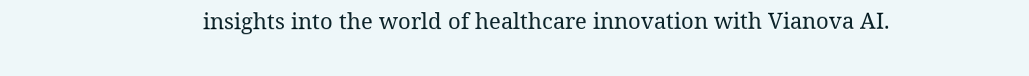insights into the world of healthcare innovation with Vianova AI.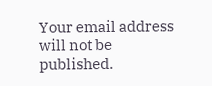Your email address will not be published.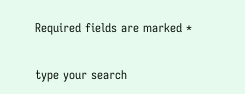Required fields are marked *

type your search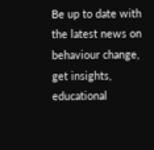Be up to date with the latest news on behaviour change, get insights, educational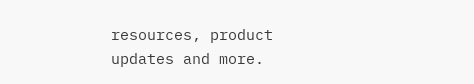resources, product updates and more.